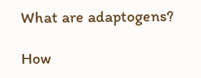What are adaptogens?

How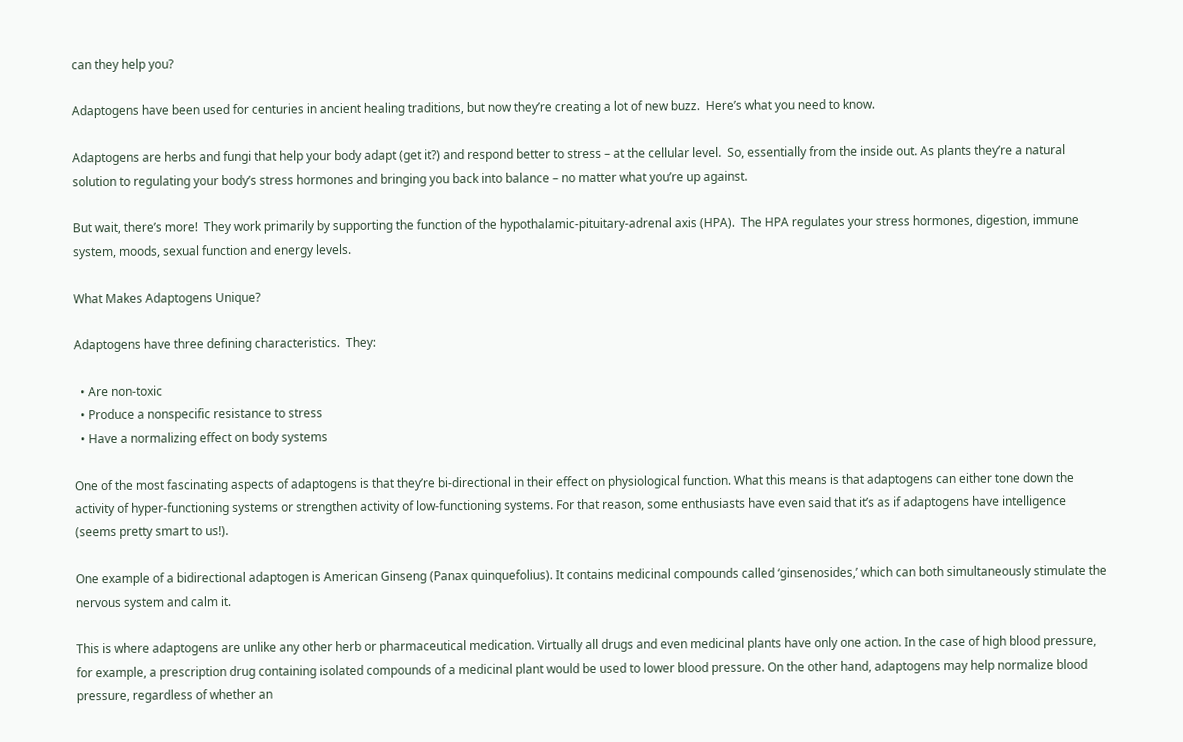can they help you?

Adaptogens have been used for centuries in ancient healing traditions, but now they’re creating a lot of new buzz.  Here’s what you need to know.

Adaptogens are herbs and fungi that help your body adapt (get it?) and respond better to stress – at the cellular level.  So, essentially from the inside out. As plants they’re a natural solution to regulating your body’s stress hormones and bringing you back into balance – no matter what you’re up against.

But wait, there’s more!  They work primarily by supporting the function of the hypothalamic-pituitary-adrenal axis (HPA).  The HPA regulates your stress hormones, digestion, immune system, moods, sexual function and energy levels.

What Makes Adaptogens Unique?

Adaptogens have three defining characteristics.  They:

  • Are non-toxic
  • Produce a nonspecific resistance to stress
  • Have a normalizing effect on body systems

One of the most fascinating aspects of adaptogens is that they’re bi-directional in their effect on physiological function. What this means is that adaptogens can either tone down the activity of hyper-functioning systems or strengthen activity of low-functioning systems. For that reason, some enthusiasts have even said that it’s as if adaptogens have intelligence (seems pretty smart to us!).

One example of a bidirectional adaptogen is American Ginseng (Panax quinquefolius). It contains medicinal compounds called ‘ginsenosides,’ which can both simultaneously stimulate the nervous system and calm it.

This is where adaptogens are unlike any other herb or pharmaceutical medication. Virtually all drugs and even medicinal plants have only one action. In the case of high blood pressure, for example, a prescription drug containing isolated compounds of a medicinal plant would be used to lower blood pressure. On the other hand, adaptogens may help normalize blood pressure, regardless of whether an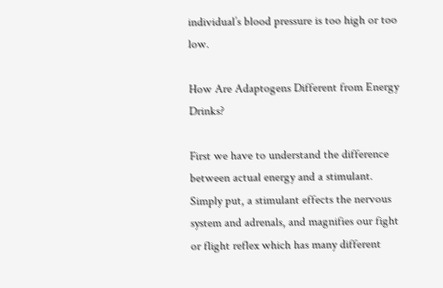individual’s blood pressure is too high or too low.

How Are Adaptogens Different from Energy Drinks?

First we have to understand the difference between actual energy and a stimulant. Simply put, a stimulant effects the nervous system and adrenals, and magnifies our fight or flight reflex which has many different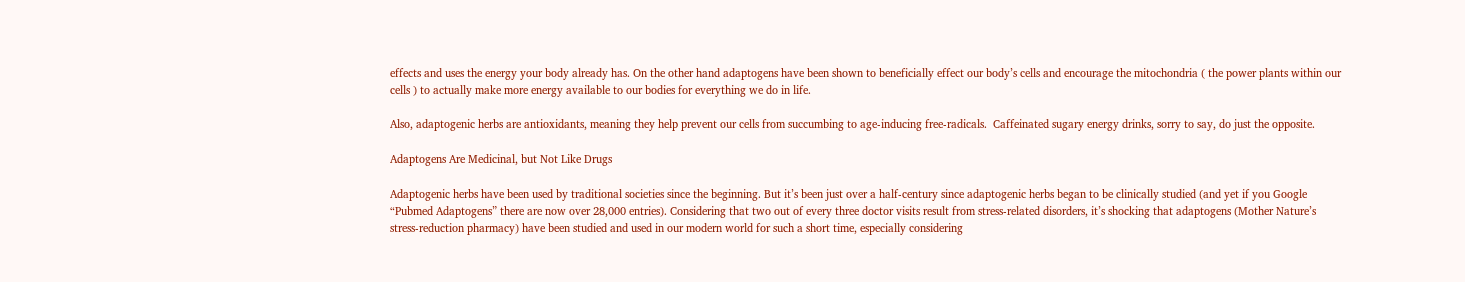effects and uses the energy your body already has. On the other hand adaptogens have been shown to beneficially effect our body’s cells and encourage the mitochondria ( the power plants within our cells ) to actually make more energy available to our bodies for everything we do in life.

Also, adaptogenic herbs are antioxidants, meaning they help prevent our cells from succumbing to age-inducing free-radicals.  Caffeinated sugary energy drinks, sorry to say, do just the opposite.

Adaptogens Are Medicinal, but Not Like Drugs

Adaptogenic herbs have been used by traditional societies since the beginning. But it’s been just over a half-century since adaptogenic herbs began to be clinically studied (and yet if you Google “Pubmed Adaptogens” there are now over 28,000 entries). Considering that two out of every three doctor visits result from stress-related disorders, it’s shocking that adaptogens (Mother Nature’s stress-reduction pharmacy) have been studied and used in our modern world for such a short time, especially considering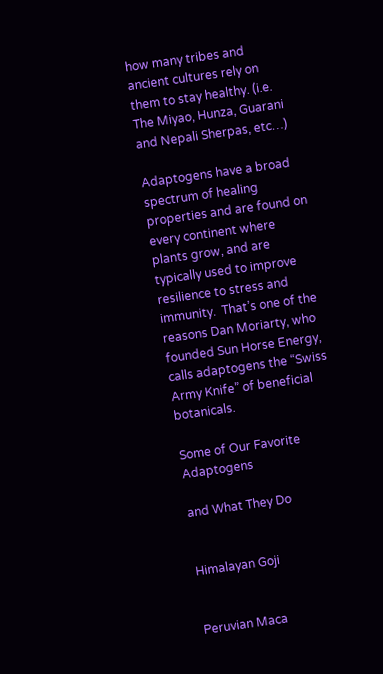how many tribes and ancient cultures rely on them to stay healthy. (i.e. The Miyao, Hunza, Guarani and Nepali Sherpas, etc…)

Adaptogens have a broad spectrum of healing properties and are found on every continent where plants grow, and are typically used to improve resilience to stress and immunity.  That’s one of the reasons Dan Moriarty, who founded Sun Horse Energy, calls adaptogens the “Swiss Army Knife” of beneficial botanicals.

Some of Our Favorite Adaptogens

and What They Do


Himalayan Goji


Peruvian Maca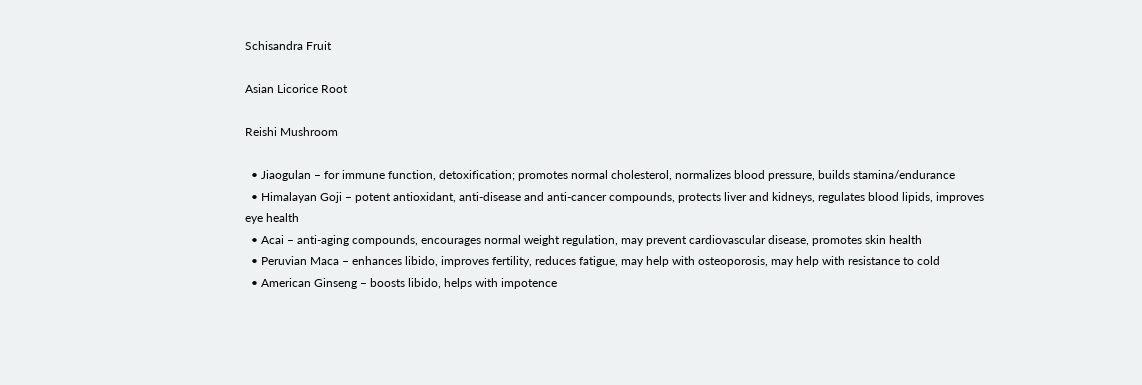Schisandra Fruit

Asian Licorice Root

Reishi Mushroom

  • Jiaogulan – for immune function, detoxification; promotes normal cholesterol, normalizes blood pressure, builds stamina/endurance
  • Himalayan Goji – potent antioxidant, anti-disease and anti-cancer compounds, protects liver and kidneys, regulates blood lipids, improves eye health
  • Acai – anti-aging compounds, encourages normal weight regulation, may prevent cardiovascular disease, promotes skin health
  • Peruvian Maca – enhances libido, improves fertility, reduces fatigue, may help with osteoporosis, may help with resistance to cold
  • American Ginseng – boosts libido, helps with impotence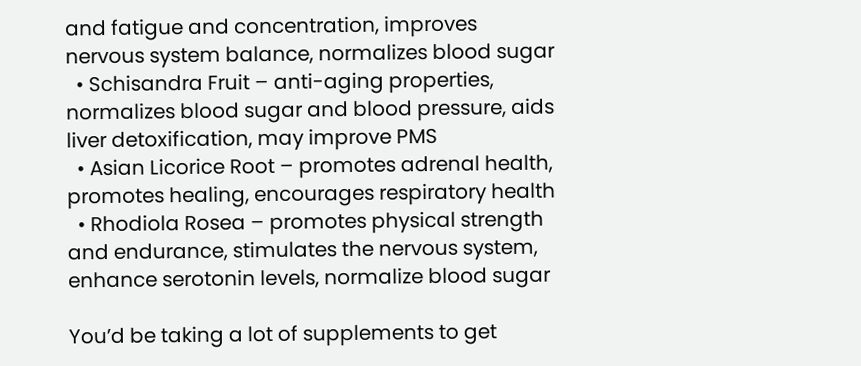and fatigue and concentration, improves nervous system balance, normalizes blood sugar
  • Schisandra Fruit – anti-aging properties, normalizes blood sugar and blood pressure, aids liver detoxification, may improve PMS
  • Asian Licorice Root – promotes adrenal health, promotes healing, encourages respiratory health
  • Rhodiola Rosea – promotes physical strength and endurance, stimulates the nervous system, enhance serotonin levels, normalize blood sugar

You’d be taking a lot of supplements to get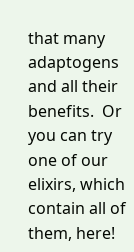that many adaptogens and all their benefits.  Or you can try one of our elixirs, which contain all of them, here!